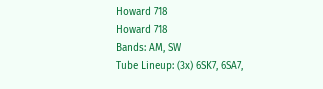Howard 718
Howard 718
Bands: AM, SW
Tube Lineup: (3x) 6SK7, 6SA7,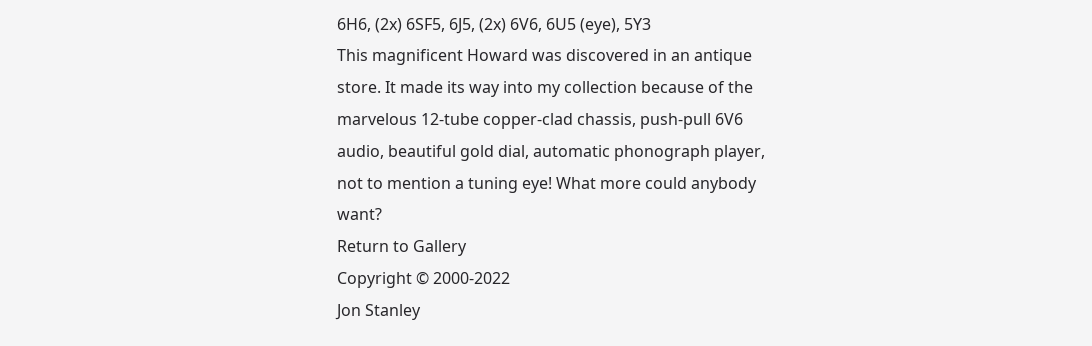6H6, (2x) 6SF5, 6J5, (2x) 6V6, 6U5 (eye), 5Y3
This magnificent Howard was discovered in an antique store. It made its way into my collection because of the marvelous 12-tube copper-clad chassis, push-pull 6V6 audio, beautiful gold dial, automatic phonograph player, not to mention a tuning eye! What more could anybody want?
Return to Gallery
Copyright © 2000-2022
Jon Stanley